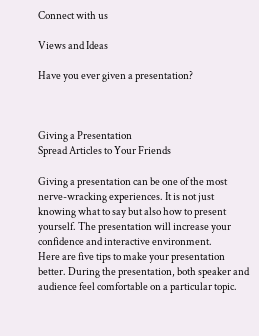Connect with us

Views and Ideas

Have you ever given a presentation?



Giving a Presentation
Spread Articles to Your Friends

Giving a presentation can be one of the most nerve-wracking experiences. It is not just knowing what to say but also how to present yourself. The presentation will increase your confidence and interactive environment.
Here are five tips to make your presentation better. During the presentation, both speaker and audience feel comfortable on a particular topic.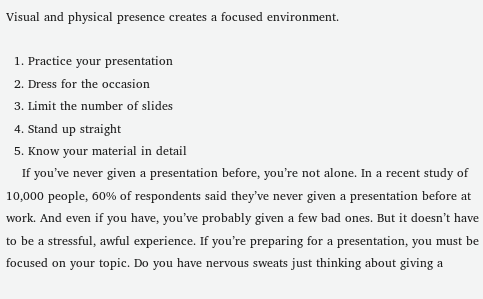Visual and physical presence creates a focused environment.

  1. Practice your presentation
  2. Dress for the occasion
  3. Limit the number of slides
  4. Stand up straight
  5. Know your material in detail
    If you’ve never given a presentation before, you’re not alone. In a recent study of 10,000 people, 60% of respondents said they’ve never given a presentation before at work. And even if you have, you’ve probably given a few bad ones. But it doesn’t have to be a stressful, awful experience. If you’re preparing for a presentation, you must be focused on your topic. Do you have nervous sweats just thinking about giving a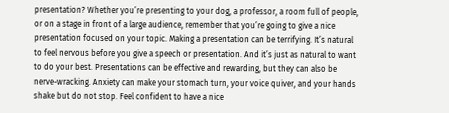presentation? Whether you’re presenting to your dog, a professor, a room full of people, or on a stage in front of a large audience, remember that you’re going to give a nice presentation focused on your topic. Making a presentation can be terrifying. It’s natural to feel nervous before you give a speech or presentation. And it’s just as natural to want to do your best. Presentations can be effective and rewarding, but they can also be nerve-wracking. Anxiety can make your stomach turn, your voice quiver, and your hands shake but do not stop. Feel confident to have a nice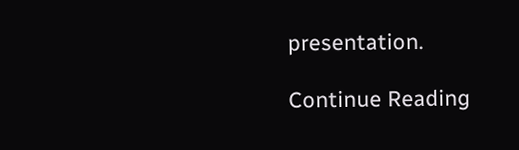presentation.

Continue Reading